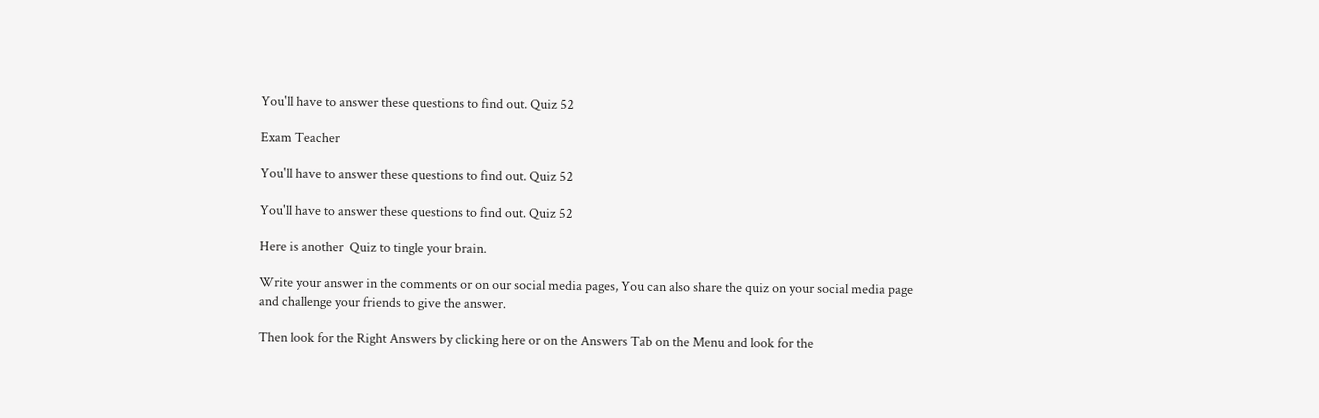You'll have to answer these questions to find out. Quiz 52

Exam Teacher

You'll have to answer these questions to find out. Quiz 52

You'll have to answer these questions to find out. Quiz 52

Here is another  Quiz to tingle your brain.

Write your answer in the comments or on our social media pages, You can also share the quiz on your social media page and challenge your friends to give the answer.

Then look for the Right Answers by clicking here or on the Answers Tab on the Menu and look for the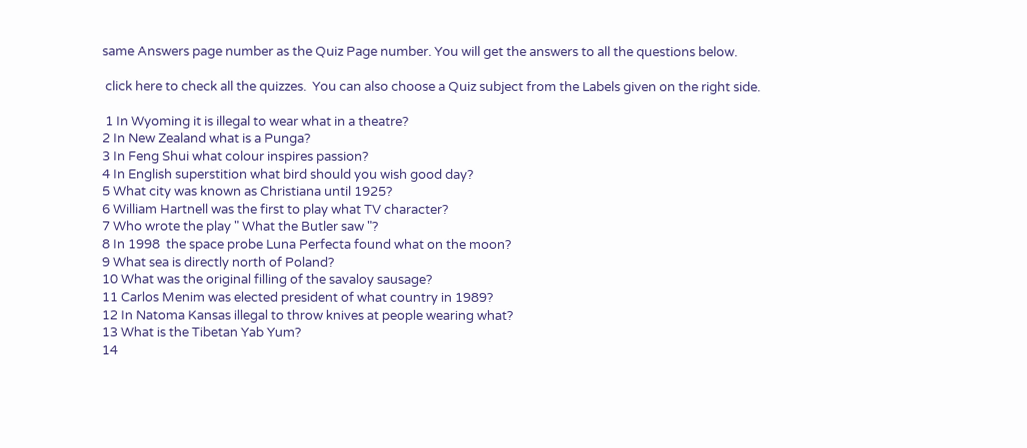same Answers page number as the Quiz Page number. You will get the answers to all the questions below.

 click here to check all the quizzes.  You can also choose a Quiz subject from the Labels given on the right side.

 1 In Wyoming it is illegal to wear what in a theatre?
2 In New Zealand what is a Punga?
3 In Feng Shui what colour inspires passion?
4 In English superstition what bird should you wish good day?
5 What city was known as Christiana until 1925?
6 William Hartnell was the first to play what TV character?
7 Who wrote the play " What the Butler saw "?
8 In 1998  the space probe Luna Perfecta found what on the moon?
9 What sea is directly north of Poland?
10 What was the original filling of the savaloy sausage?
11 Carlos Menim was elected president of what country in 1989?
12 In Natoma Kansas illegal to throw knives at people wearing what?
13 What is the Tibetan Yab Yum?
14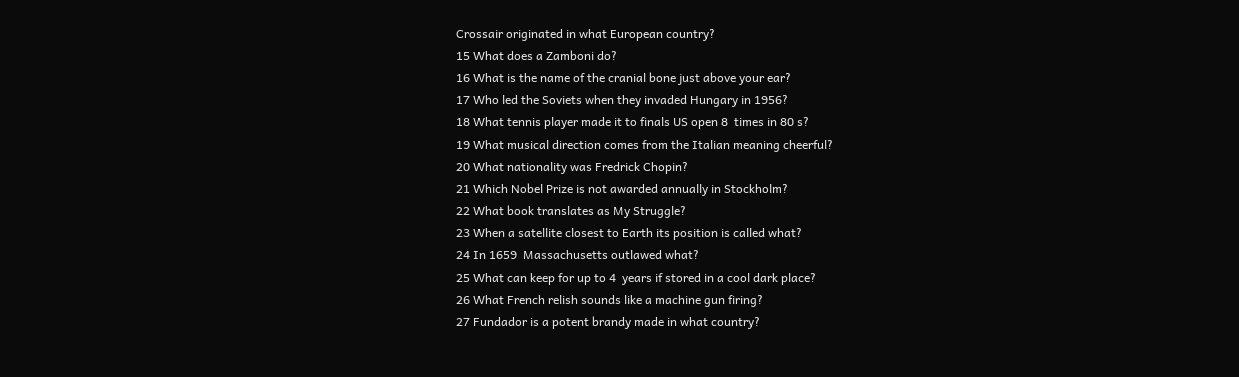Crossair originated in what European country?
15 What does a Zamboni do?
16 What is the name of the cranial bone just above your ear?
17 Who led the Soviets when they invaded Hungary in 1956?
18 What tennis player made it to finals US open 8  times in 80 s?
19 What musical direction comes from the Italian meaning cheerful?
20 What nationality was Fredrick Chopin?
21 Which Nobel Prize is not awarded annually in Stockholm?
22 What book translates as My Struggle?
23 When a satellite closest to Earth its position is called what?
24 In 1659  Massachusetts outlawed what?
25 What can keep for up to 4  years if stored in a cool dark place?
26 What French relish sounds like a machine gun firing?
27 Fundador is a potent brandy made in what country?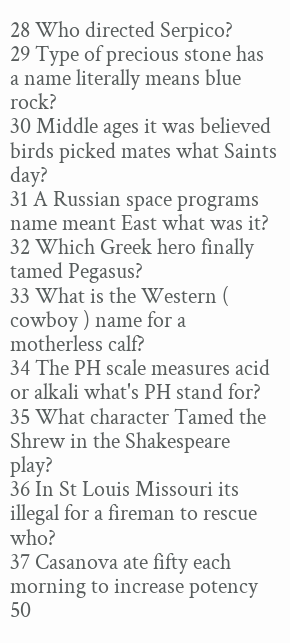28 Who directed Serpico?
29 Type of precious stone has a name literally means blue rock?
30 Middle ages it was believed birds picked mates what Saints day?
31 A Russian space programs name meant East what was it?
32 Which Greek hero finally tamed Pegasus?
33 What is the Western ( cowboy ) name for a motherless calf?
34 The PH scale measures acid or alkali what's PH stand for?
35 What character Tamed the Shrew in the Shakespeare play?
36 In St Louis Missouri its illegal for a fireman to rescue who?
37 Casanova ate fifty each morning to increase potency 50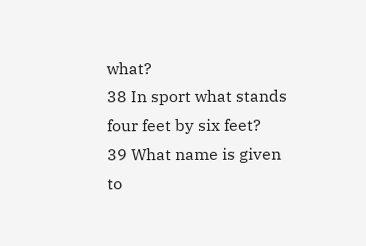what?
38 In sport what stands four feet by six feet?
39 What name is given to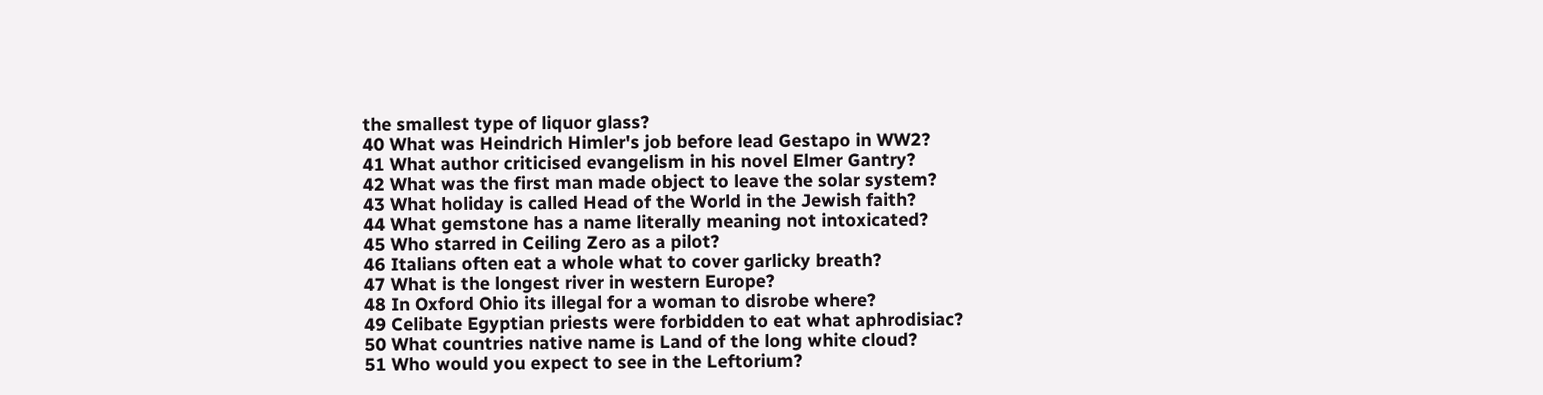the smallest type of liquor glass?
40 What was Heindrich Himler's job before lead Gestapo in WW2?
41 What author criticised evangelism in his novel Elmer Gantry?
42 What was the first man made object to leave the solar system?
43 What holiday is called Head of the World in the Jewish faith?
44 What gemstone has a name literally meaning not intoxicated?
45 Who starred in Ceiling Zero as a pilot?
46 Italians often eat a whole what to cover garlicky breath?
47 What is the longest river in western Europe?
48 In Oxford Ohio its illegal for a woman to disrobe where?
49 Celibate Egyptian priests were forbidden to eat what aphrodisiac?
50 What countries native name is Land of the long white cloud?
51 Who would you expect to see in the Leftorium?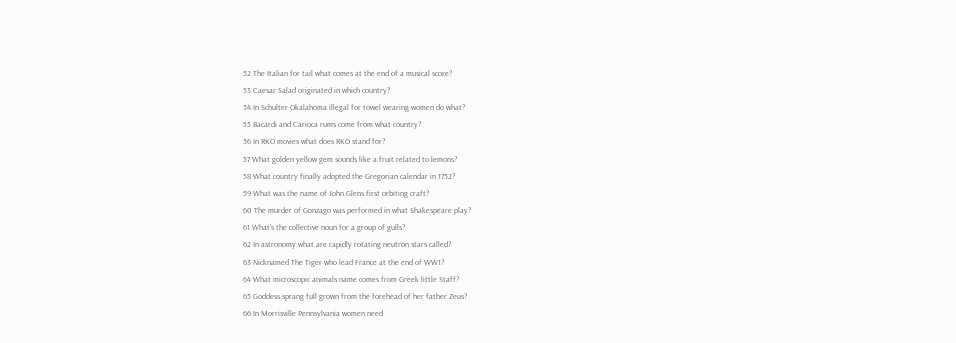52 The Italian for tail what comes at the end of a musical score?
53 Caesar Salad originated in which country?
54 In Schulter Okalahoma illegal for towel wearing women do what?
55 Bacardi and Carioca rums come from what country?
56 In RKO movies what does RKO stand for?
57 What golden yellow gem sounds like a fruit related to lemons?
58 What country finally adopted the Gregorian calendar in 1752?
59 What was the name of John Glens first orbiting craft?
60 The murder of Gonzago was performed in what Shakespeare play?
61 What's the collective noun for a group of gulls?
62 In astronomy what are rapidly rotating neutron stars called?
63 Nicknamed The Tiger who lead France at the end of WW1?
64 What microscopic animals name comes from Greek little Staff?
65 Goddess sprang full grown from the forehead of her father Zeus?
66 In Morrisville Pennsylvania women need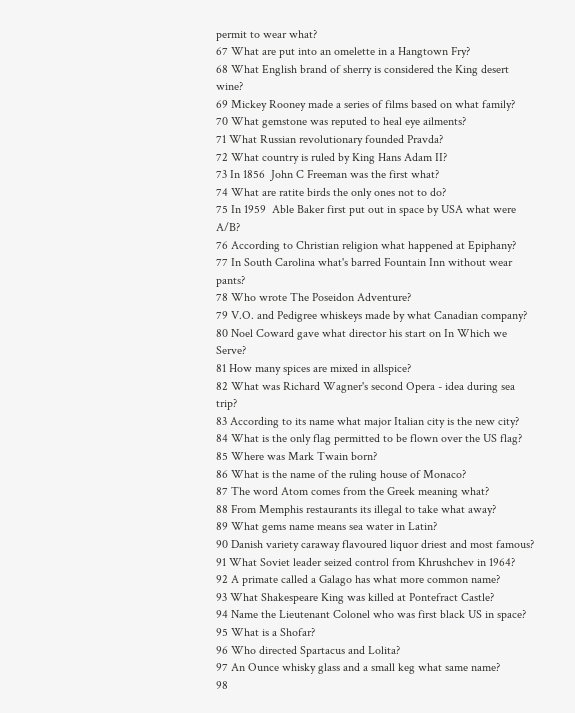permit to wear what?
67 What are put into an omelette in a Hangtown Fry?
68 What English brand of sherry is considered the King desert wine?
69 Mickey Rooney made a series of films based on what family?
70 What gemstone was reputed to heal eye ailments?
71 What Russian revolutionary founded Pravda?
72 What country is ruled by King Hans Adam II?
73 In 1856  John C Freeman was the first what?
74 What are ratite birds the only ones not to do?
75 In 1959  Able Baker first put out in space by USA what were A/B?
76 According to Christian religion what happened at Epiphany?
77 In South Carolina what's barred Fountain Inn without wear pants?
78 Who wrote The Poseidon Adventure?
79 V.O. and Pedigree whiskeys made by what Canadian company?
80 Noel Coward gave what director his start on In Which we Serve?
81 How many spices are mixed in allspice?
82 What was Richard Wagner's second Opera - idea during sea trip?
83 According to its name what major Italian city is the new city?
84 What is the only flag permitted to be flown over the US flag?
85 Where was Mark Twain born?
86 What is the name of the ruling house of Monaco?
87 The word Atom comes from the Greek meaning what?
88 From Memphis restaurants its illegal to take what away?
89 What gems name means sea water in Latin?
90 Danish variety caraway flavoured liquor driest and most famous?
91 What Soviet leader seized control from Khrushchev in 1964?
92 A primate called a Galago has what more common name?
93 What Shakespeare King was killed at Pontefract Castle?
94 Name the Lieutenant Colonel who was first black US in space?
95 What is a Shofar?
96 Who directed Spartacus and Lolita?
97 An Ounce whisky glass and a small keg what same name?
98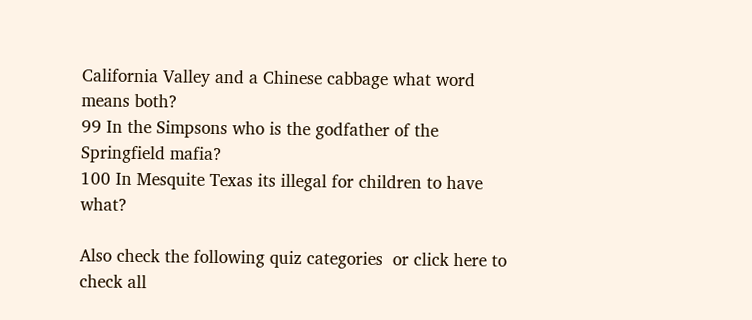California Valley and a Chinese cabbage what word means both?
99 In the Simpsons who is the godfather of the Springfield mafia?
100 In Mesquite Texas its illegal for children to have what?

Also check the following quiz categories  or click here to check all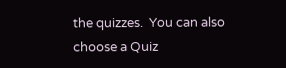the quizzes.  You can also choose a Quiz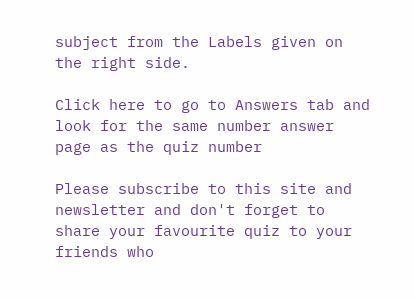subject from the Labels given on the right side.

Click here to go to Answers tab and look for the same number answer page as the quiz number

Please subscribe to this site and newsletter and don't forget to share your favourite quiz to your friends who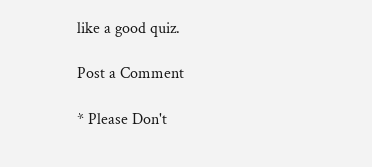like a good quiz.

Post a Comment

* Please Don't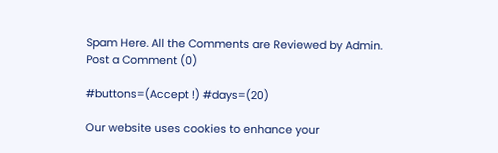Spam Here. All the Comments are Reviewed by Admin.
Post a Comment (0)

#buttons=(Accept !) #days=(20)

Our website uses cookies to enhance your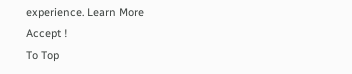experience. Learn More
Accept !
To Top